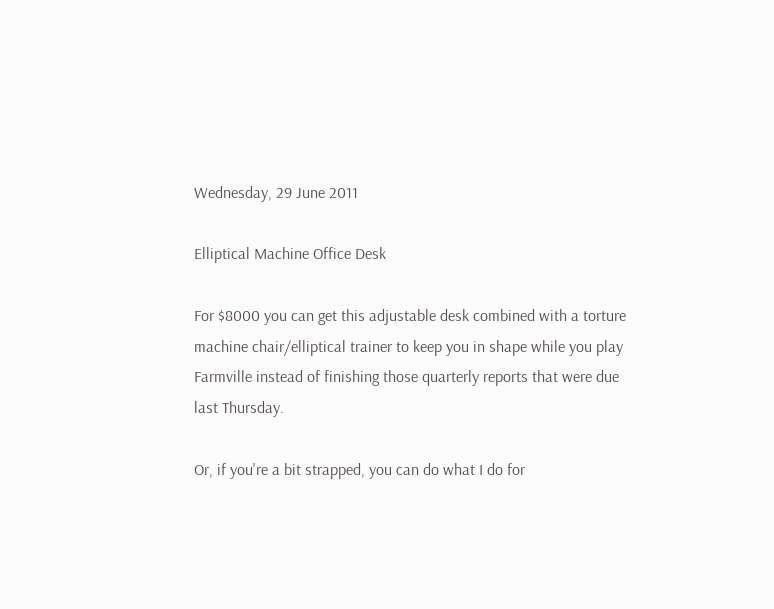Wednesday, 29 June 2011

Elliptical Machine Office Desk

For $8000 you can get this adjustable desk combined with a torture machine chair/elliptical trainer to keep you in shape while you play Farmville instead of finishing those quarterly reports that were due last Thursday.

Or, if you're a bit strapped, you can do what I do for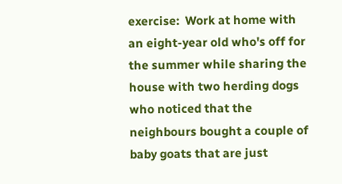exercise:  Work at home with an eight-year old who's off for the summer while sharing the house with two herding dogs who noticed that the neighbours bought a couple of baby goats that are just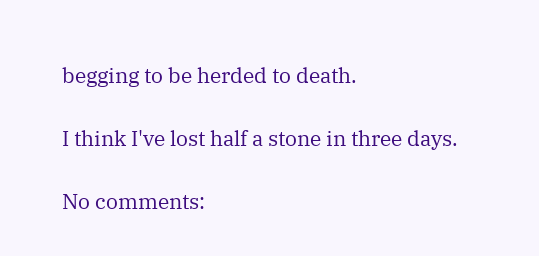begging to be herded to death.

I think I've lost half a stone in three days.

No comments: